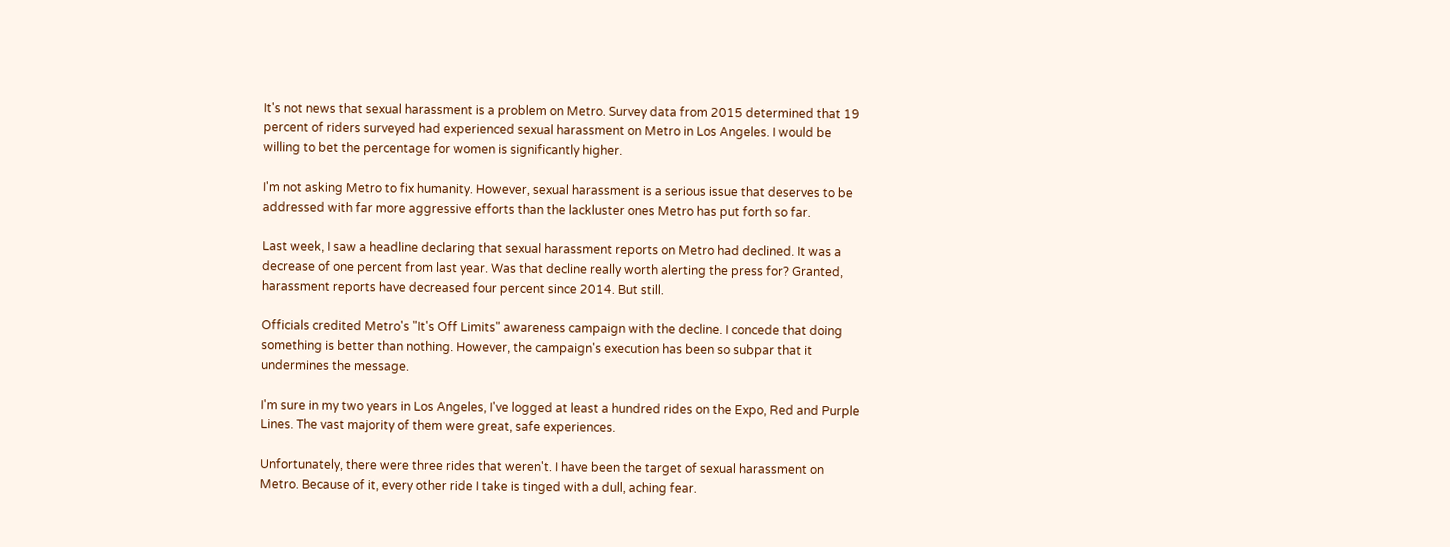It's not news that sexual harassment is a problem on Metro. Survey data from 2015 determined that 19 percent of riders surveyed had experienced sexual harassment on Metro in Los Angeles. I would be willing to bet the percentage for women is significantly higher.

I'm not asking Metro to fix humanity. However, sexual harassment is a serious issue that deserves to be addressed with far more aggressive efforts than the lackluster ones Metro has put forth so far.

Last week, I saw a headline declaring that sexual harassment reports on Metro had declined. It was a decrease of one percent from last year. Was that decline really worth alerting the press for? Granted, harassment reports have decreased four percent since 2014. But still.

Officials credited Metro's "It's Off Limits" awareness campaign with the decline. I concede that doing something is better than nothing. However, the campaign's execution has been so subpar that it undermines the message.

I'm sure in my two years in Los Angeles, I've logged at least a hundred rides on the Expo, Red and Purple Lines. The vast majority of them were great, safe experiences.

Unfortunately, there were three rides that weren't. I have been the target of sexual harassment on Metro. Because of it, every other ride I take is tinged with a dull, aching fear.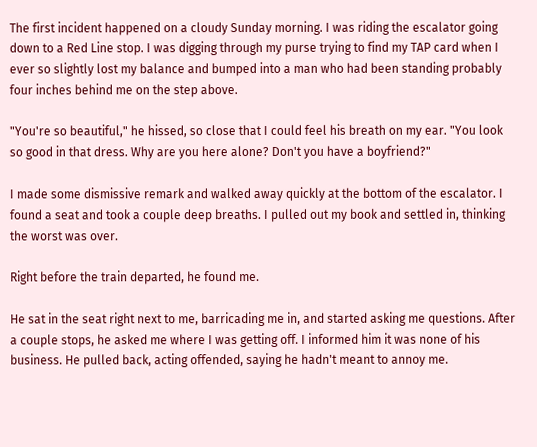The first incident happened on a cloudy Sunday morning. I was riding the escalator going down to a Red Line stop. I was digging through my purse trying to find my TAP card when I ever so slightly lost my balance and bumped into a man who had been standing probably four inches behind me on the step above.

"You're so beautiful," he hissed, so close that I could feel his breath on my ear. "You look so good in that dress. Why are you here alone? Don't you have a boyfriend?"

I made some dismissive remark and walked away quickly at the bottom of the escalator. I found a seat and took a couple deep breaths. I pulled out my book and settled in, thinking the worst was over.

Right before the train departed, he found me.

He sat in the seat right next to me, barricading me in, and started asking me questions. After a couple stops, he asked me where I was getting off. I informed him it was none of his business. He pulled back, acting offended, saying he hadn't meant to annoy me.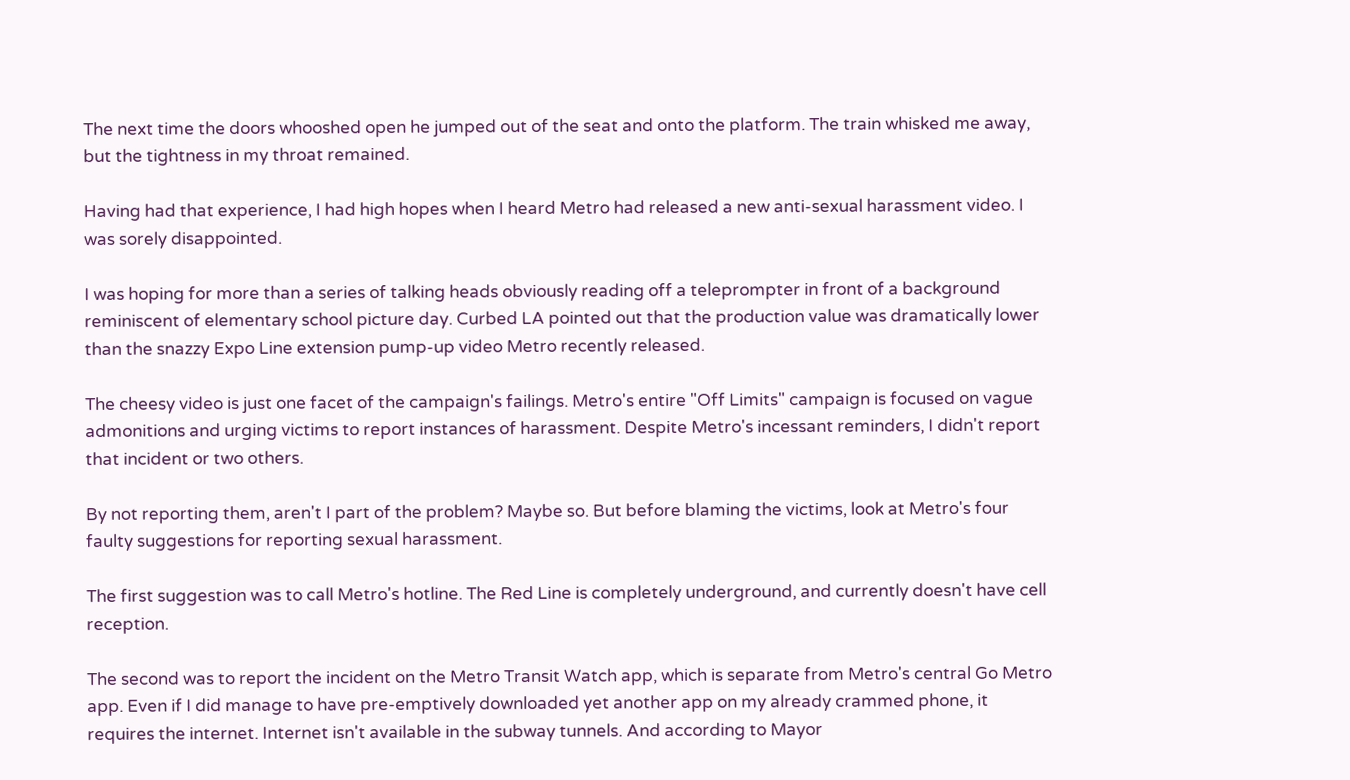The next time the doors whooshed open he jumped out of the seat and onto the platform. The train whisked me away, but the tightness in my throat remained.

Having had that experience, I had high hopes when I heard Metro had released a new anti-sexual harassment video. I was sorely disappointed.

I was hoping for more than a series of talking heads obviously reading off a teleprompter in front of a background reminiscent of elementary school picture day. Curbed LA pointed out that the production value was dramatically lower than the snazzy Expo Line extension pump-up video Metro recently released.

The cheesy video is just one facet of the campaign's failings. Metro's entire "Off Limits" campaign is focused on vague admonitions and urging victims to report instances of harassment. Despite Metro's incessant reminders, I didn't report that incident or two others.

By not reporting them, aren't I part of the problem? Maybe so. But before blaming the victims, look at Metro's four faulty suggestions for reporting sexual harassment.

The first suggestion was to call Metro's hotline. The Red Line is completely underground, and currently doesn't have cell reception.

The second was to report the incident on the Metro Transit Watch app, which is separate from Metro's central Go Metro app. Even if I did manage to have pre-emptively downloaded yet another app on my already crammed phone, it requires the internet. Internet isn't available in the subway tunnels. And according to Mayor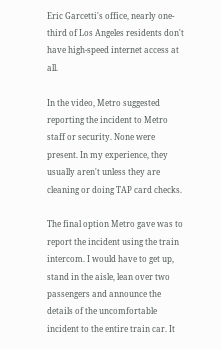Eric Garcetti's office, nearly one-third of Los Angeles residents don't have high-speed internet access at all.

In the video, Metro suggested reporting the incident to Metro staff or security. None were present. In my experience, they usually aren't unless they are cleaning or doing TAP card checks.

The final option Metro gave was to report the incident using the train intercom. I would have to get up, stand in the aisle, lean over two passengers and announce the details of the uncomfortable incident to the entire train car. It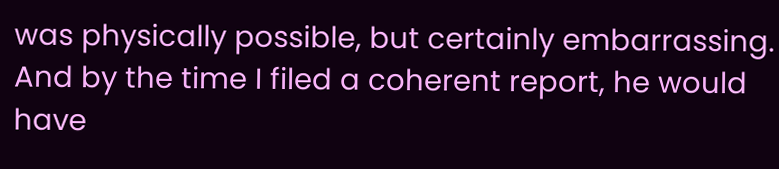was physically possible, but certainly embarrassing. And by the time I filed a coherent report, he would have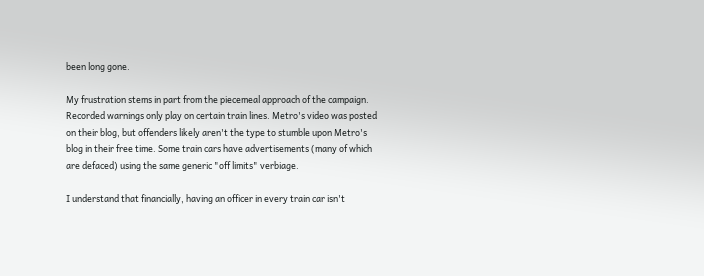been long gone.

My frustration stems in part from the piecemeal approach of the campaign. Recorded warnings only play on certain train lines. Metro's video was posted on their blog, but offenders likely aren't the type to stumble upon Metro's blog in their free time. Some train cars have advertisements (many of which are defaced) using the same generic "off limits" verbiage.

I understand that financially, having an officer in every train car isn't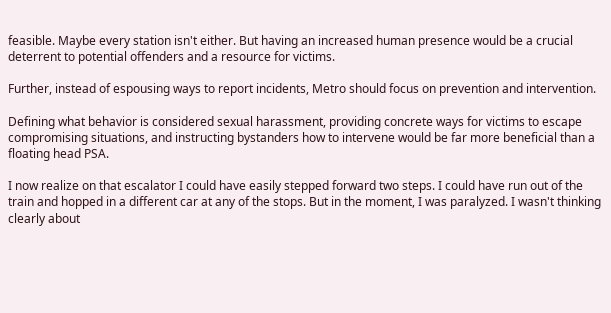feasible. Maybe every station isn't either. But having an increased human presence would be a crucial deterrent to potential offenders and a resource for victims.

Further, instead of espousing ways to report incidents, Metro should focus on prevention and intervention.

Defining what behavior is considered sexual harassment, providing concrete ways for victims to escape compromising situations, and instructing bystanders how to intervene would be far more beneficial than a floating head PSA.

I now realize on that escalator I could have easily stepped forward two steps. I could have run out of the train and hopped in a different car at any of the stops. But in the moment, I was paralyzed. I wasn't thinking clearly about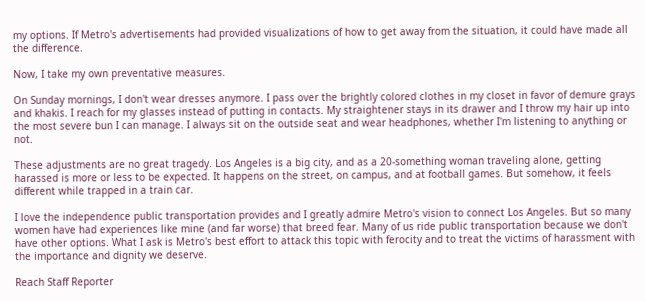my options. If Metro's advertisements had provided visualizations of how to get away from the situation, it could have made all the difference.

Now, I take my own preventative measures.

On Sunday mornings, I don't wear dresses anymore. I pass over the brightly colored clothes in my closet in favor of demure grays and khakis. I reach for my glasses instead of putting in contacts. My straightener stays in its drawer and I throw my hair up into the most severe bun I can manage. I always sit on the outside seat and wear headphones, whether I'm listening to anything or not.

These adjustments are no great tragedy. Los Angeles is a big city, and as a 20-something woman traveling alone, getting harassed is more or less to be expected. It happens on the street, on campus, and at football games. But somehow, it feels different while trapped in a train car.

I love the independence public transportation provides and I greatly admire Metro's vision to connect Los Angeles. But so many women have had experiences like mine (and far worse) that breed fear. Many of us ride public transportation because we don't have other options. What I ask is Metro's best effort to attack this topic with ferocity and to treat the victims of harassment with the importance and dignity we deserve.

Reach Staff Reporter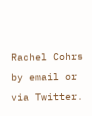Rachel Cohrs by email or via Twitter.